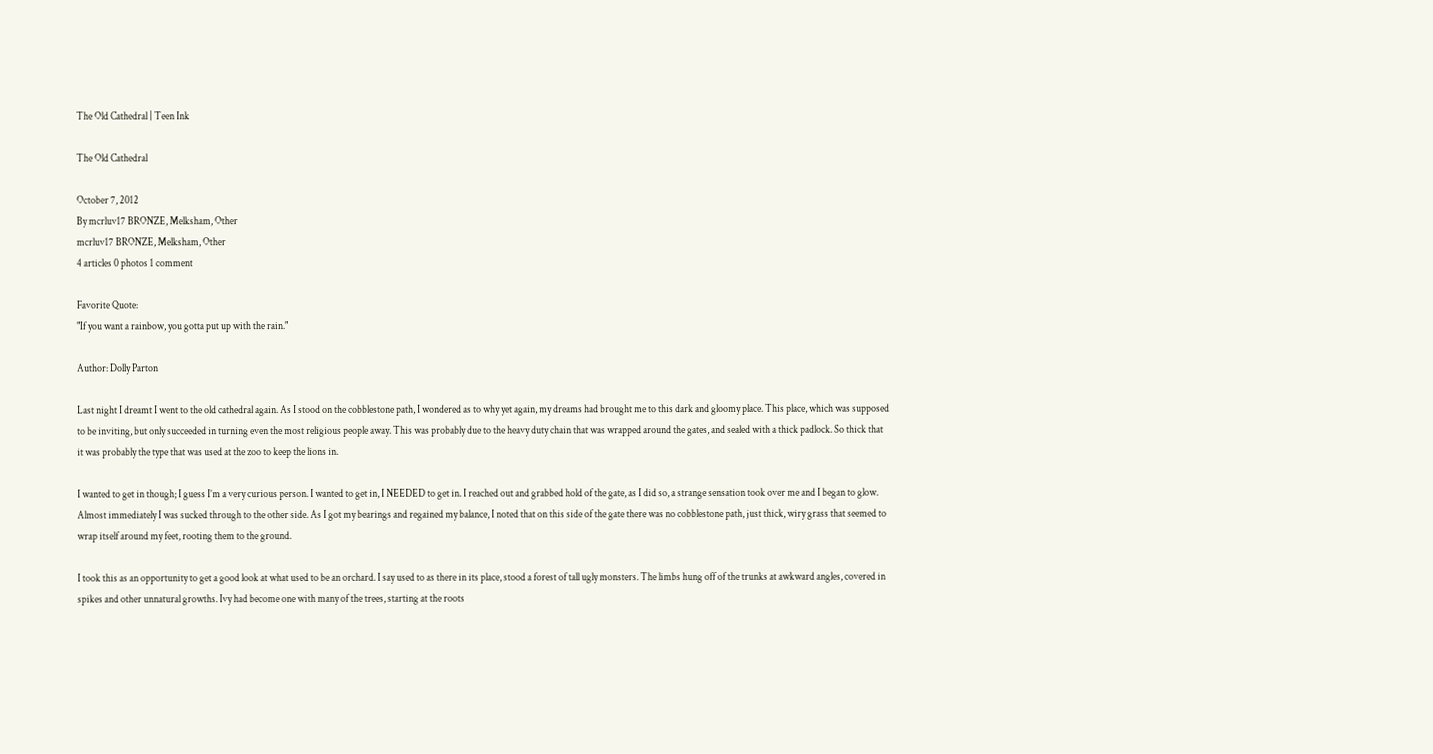The Old Cathedral | Teen Ink

The Old Cathedral

October 7, 2012
By mcrluv17 BRONZE, Melksham, Other
mcrluv17 BRONZE, Melksham, Other
4 articles 0 photos 1 comment

Favorite Quote:
"If you want a rainbow, you gotta put up with the rain."

Author: Dolly Parton

Last night I dreamt I went to the old cathedral again. As I stood on the cobblestone path, I wondered as to why yet again, my dreams had brought me to this dark and gloomy place. This place, which was supposed to be inviting, but only succeeded in turning even the most religious people away. This was probably due to the heavy duty chain that was wrapped around the gates, and sealed with a thick padlock. So thick that it was probably the type that was used at the zoo to keep the lions in.

I wanted to get in though; I guess I’m a very curious person. I wanted to get in, I NEEDED to get in. I reached out and grabbed hold of the gate, as I did so, a strange sensation took over me and I began to glow. Almost immediately I was sucked through to the other side. As I got my bearings and regained my balance, I noted that on this side of the gate there was no cobblestone path, just thick, wiry grass that seemed to wrap itself around my feet, rooting them to the ground.

I took this as an opportunity to get a good look at what used to be an orchard. I say used to as there in its place, stood a forest of tall ugly monsters. The limbs hung off of the trunks at awkward angles, covered in spikes and other unnatural growths. Ivy had become one with many of the trees, starting at the roots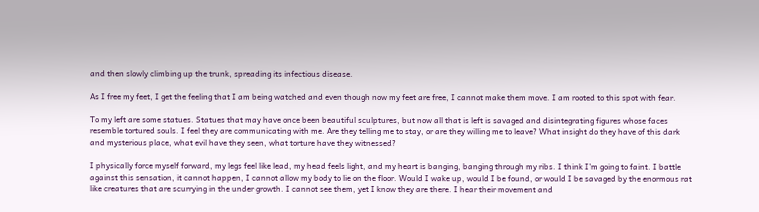and then slowly climbing up the trunk, spreading its infectious disease.

As I free my feet, I get the feeling that I am being watched and even though now my feet are free, I cannot make them move. I am rooted to this spot with fear.

To my left are some statues. Statues that may have once been beautiful sculptures, but now all that is left is savaged and disintegrating figures whose faces resemble tortured souls. I feel they are communicating with me. Are they telling me to stay, or are they willing me to leave? What insight do they have of this dark and mysterious place, what evil have they seen, what torture have they witnessed?

I physically force myself forward, my legs feel like lead, my head feels light, and my heart is banging, banging through my ribs. I think I’m going to faint. I battle against this sensation, it cannot happen, I cannot allow my body to lie on the floor. Would I wake up, would I be found, or would I be savaged by the enormous rat like creatures that are scurrying in the under growth. I cannot see them, yet I know they are there. I hear their movement and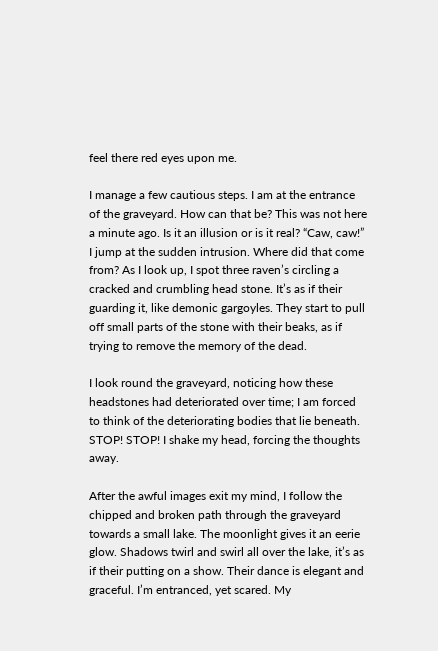feel there red eyes upon me.

I manage a few cautious steps. I am at the entrance of the graveyard. How can that be? This was not here a minute ago. Is it an illusion or is it real? “Caw, caw!” I jump at the sudden intrusion. Where did that come from? As I look up, I spot three raven’s circling a cracked and crumbling head stone. It’s as if their guarding it, like demonic gargoyles. They start to pull off small parts of the stone with their beaks, as if trying to remove the memory of the dead.

I look round the graveyard, noticing how these headstones had deteriorated over time; I am forced to think of the deteriorating bodies that lie beneath. STOP! STOP! I shake my head, forcing the thoughts away.

After the awful images exit my mind, I follow the chipped and broken path through the graveyard towards a small lake. The moonlight gives it an eerie glow. Shadows twirl and swirl all over the lake, it’s as if their putting on a show. Their dance is elegant and graceful. I’m entranced, yet scared. My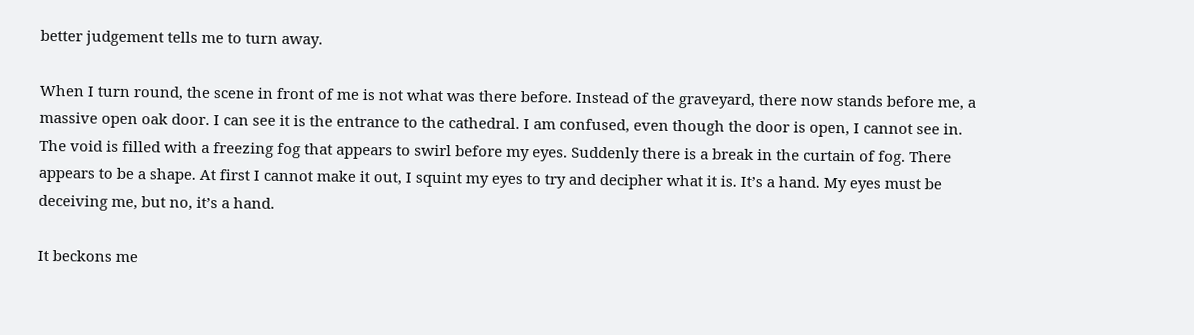better judgement tells me to turn away.

When I turn round, the scene in front of me is not what was there before. Instead of the graveyard, there now stands before me, a massive open oak door. I can see it is the entrance to the cathedral. I am confused, even though the door is open, I cannot see in. The void is filled with a freezing fog that appears to swirl before my eyes. Suddenly there is a break in the curtain of fog. There appears to be a shape. At first I cannot make it out, I squint my eyes to try and decipher what it is. It’s a hand. My eyes must be deceiving me, but no, it’s a hand.

It beckons me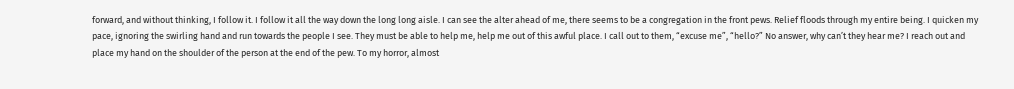forward, and without thinking, I follow it. I follow it all the way down the long long aisle. I can see the alter ahead of me, there seems to be a congregation in the front pews. Relief floods through my entire being. I quicken my pace, ignoring the swirling hand and run towards the people I see. They must be able to help me, help me out of this awful place. I call out to them, “excuse me”, “hello?” No answer, why can’t they hear me? I reach out and place my hand on the shoulder of the person at the end of the pew. To my horror, almost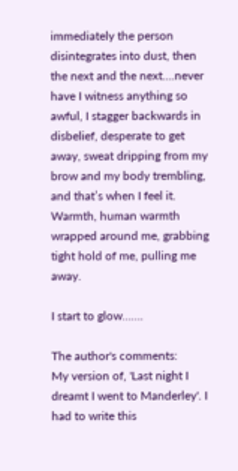immediately the person disintegrates into dust, then the next and the next….never have I witness anything so awful, I stagger backwards in disbelief, desperate to get away, sweat dripping from my brow and my body trembling, and that’s when I feel it. Warmth, human warmth wrapped around me, grabbing tight hold of me, pulling me away.

I start to glow…….

The author's comments:
My version of, 'Last night I dreamt I went to Manderley'. I had to write this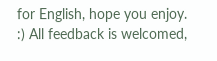for English, hope you enjoy. :) All feedback is welcomed,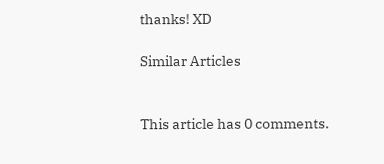thanks! XD

Similar Articles


This article has 0 comments.